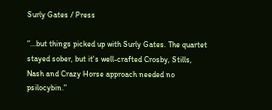Surly Gates / Press

“...but things picked up with Surly Gates. The quartet stayed sober, but it's well-crafted Crosby, Stills, Nash and Crazy Horse approach needed no psilocybin.”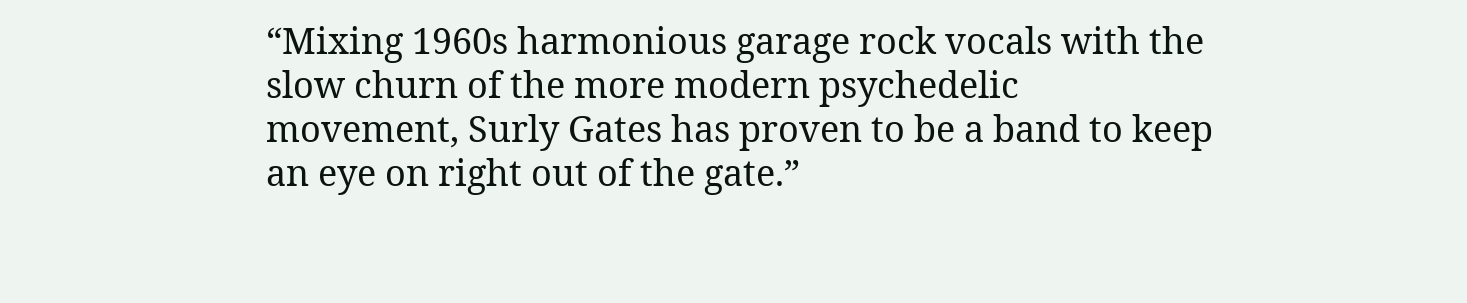“Mixing 1960s harmonious garage rock vocals with the slow churn of the more modern psychedelic movement, Surly Gates has proven to be a band to keep an eye on right out of the gate.”